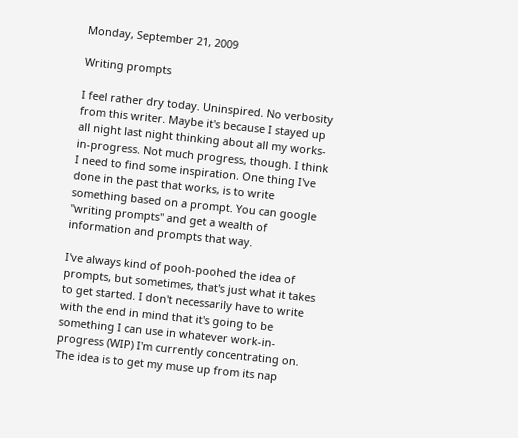Monday, September 21, 2009

Writing prompts

I feel rather dry today. Uninspired. No verbosity from this writer. Maybe it's because I stayed up all night last night thinking about all my works-in-progress. Not much progress, though. I think I need to find some inspiration. One thing I've done in the past that works, is to write something based on a prompt. You can google "writing prompts" and get a wealth of information and prompts that way.

I've always kind of pooh-poohed the idea of prompts, but sometimes, that's just what it takes to get started. I don't necessarily have to write with the end in mind that it's going to be something I can use in whatever work-in-progress (WIP) I'm currently concentrating on. The idea is to get my muse up from its nap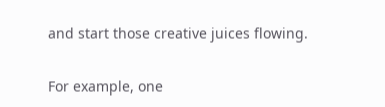and start those creative juices flowing.

For example, one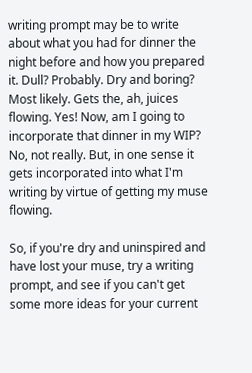writing prompt may be to write about what you had for dinner the night before and how you prepared it. Dull? Probably. Dry and boring? Most likely. Gets the, ah, juices flowing. Yes! Now, am I going to incorporate that dinner in my WIP? No, not really. But, in one sense it gets incorporated into what I'm writing by virtue of getting my muse flowing.

So, if you're dry and uninspired and have lost your muse, try a writing prompt, and see if you can't get some more ideas for your current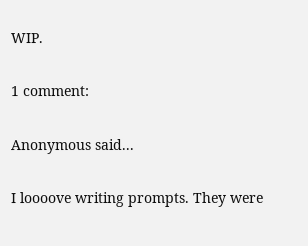WIP.

1 comment:

Anonymous said...

I loooove writing prompts. They were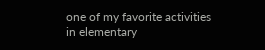one of my favorite activities in elementary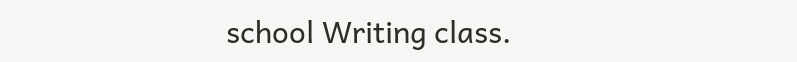school Writing class.